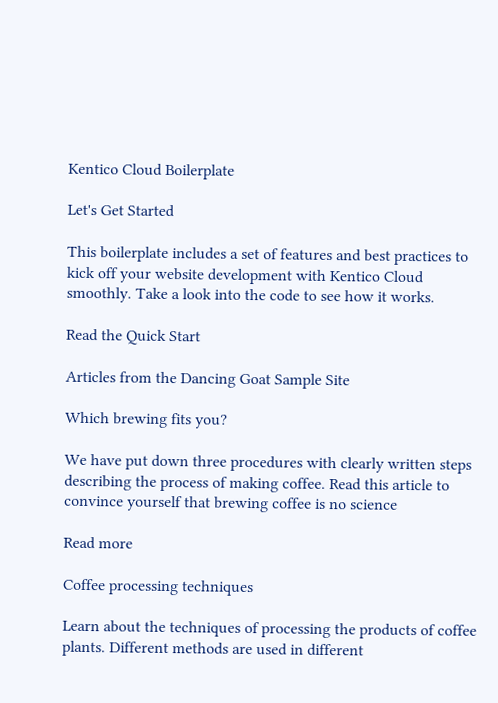Kentico Cloud Boilerplate

Let's Get Started

This boilerplate includes a set of features and best practices to kick off your website development with Kentico Cloud smoothly. Take a look into the code to see how it works.

Read the Quick Start

Articles from the Dancing Goat Sample Site

Which brewing fits you?

We have put down three procedures with clearly written steps describing the process of making coffee. Read this article to convince yourself that brewing coffee is no science

Read more

Coffee processing techniques

Learn about the techniques of processing the products of coffee plants. Different methods are used in different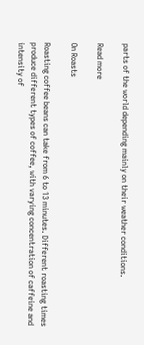parts of the world depending mainly on their weather conditions.

Read more

On Roasts

Roasting coffee beans can take from 6 to 13 minutes. Different roasting times produce different types of coffee, with varying concentration of caffeine and intensity of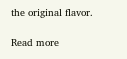the original flavor.

Read more